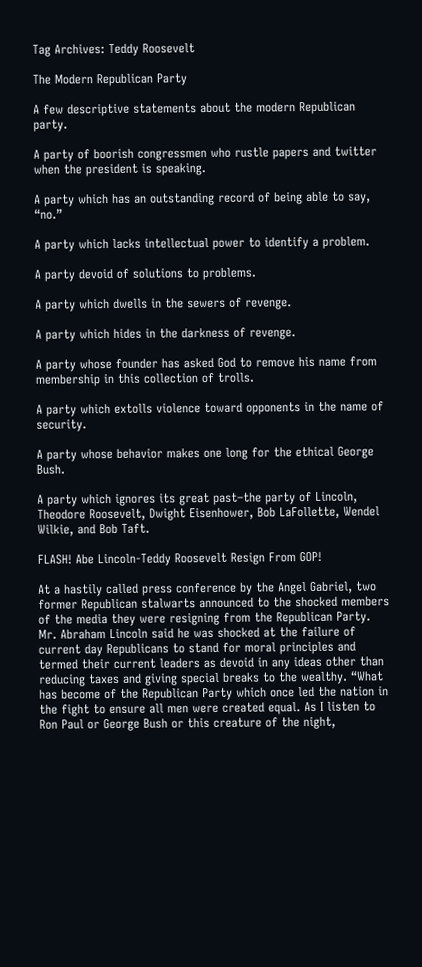Tag Archives: Teddy Roosevelt

The Modern Republican Party

A few descriptive statements about the modern Republican party.

A party of boorish congressmen who rustle papers and twitter when the president is speaking.

A party which has an outstanding record of being able to say, “no.”

A party which lacks intellectual power to identify a problem.

A party devoid of solutions to problems.

A party which dwells in the sewers of revenge.

A party which hides in the darkness of revenge.

A party whose founder has asked God to remove his name from membership in this collection of trolls.

A party which extolls violence toward opponents in the name of security.

A party whose behavior makes one long for the ethical George Bush.

A party which ignores its great past–the party of Lincoln, Theodore Roosevelt, Dwight Eisenhower, Bob LaFollette, Wendel Wilkie, and Bob Taft.

FLASH! Abe Lincoln-Teddy Roosevelt Resign From GOP!

At a hastily called press conference by the Angel Gabriel, two former Republican stalwarts announced to the shocked members of the media they were resigning from the Republican Party. Mr. Abraham Lincoln said he was shocked at the failure of current day Republicans to stand for moral principles and termed their current leaders as devoid in any ideas other than reducing taxes and giving special breaks to the wealthy. “What has become of the Republican Party which once led the nation in the fight to ensure all men were created equal. As I listen to Ron Paul or George Bush or this creature of the night,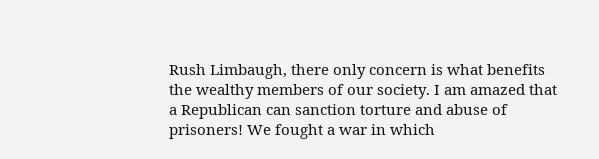Rush Limbaugh, there only concern is what benefits the wealthy members of our society. I am amazed that a Republican can sanction torture and abuse of prisoners! We fought a war in which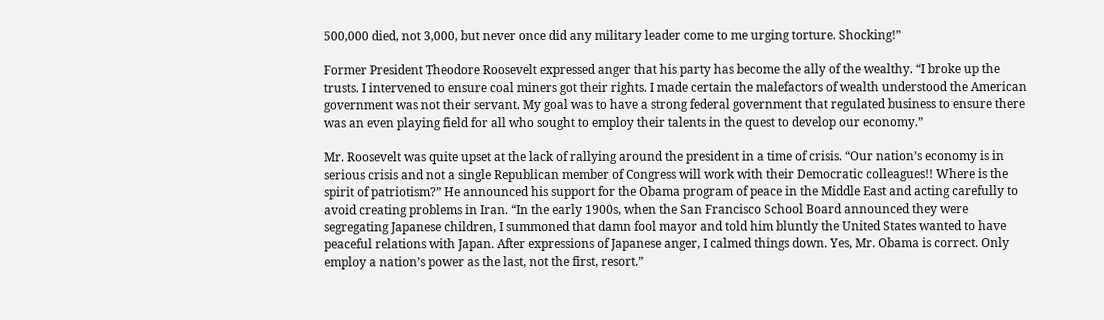500,000 died, not 3,000, but never once did any military leader come to me urging torture. Shocking!”

Former President Theodore Roosevelt expressed anger that his party has become the ally of the wealthy. “I broke up the trusts. I intervened to ensure coal miners got their rights. I made certain the malefactors of wealth understood the American government was not their servant. My goal was to have a strong federal government that regulated business to ensure there was an even playing field for all who sought to employ their talents in the quest to develop our economy.”

Mr. Roosevelt was quite upset at the lack of rallying around the president in a time of crisis. “Our nation’s economy is in serious crisis and not a single Republican member of Congress will work with their Democratic colleagues!! Where is the spirit of patriotism?” He announced his support for the Obama program of peace in the Middle East and acting carefully to avoid creating problems in Iran. “In the early 1900s, when the San Francisco School Board announced they were segregating Japanese children, I summoned that damn fool mayor and told him bluntly the United States wanted to have peaceful relations with Japan. After expressions of Japanese anger, I calmed things down. Yes, Mr. Obama is correct. Only employ a nation’s power as the last, not the first, resort.”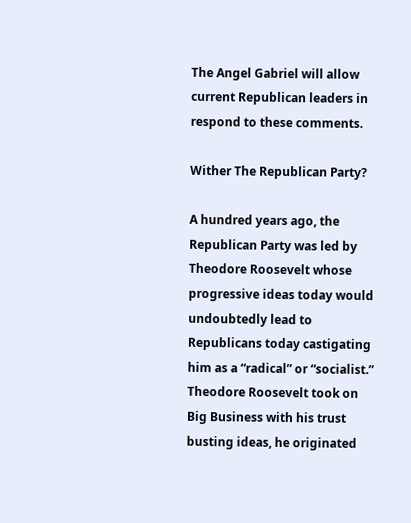The Angel Gabriel will allow current Republican leaders in respond to these comments.

Wither The Republican Party?

A hundred years ago, the Republican Party was led by Theodore Roosevelt whose progressive ideas today would undoubtedly lead to Republicans today castigating him as a “radical” or “socialist.” Theodore Roosevelt took on Big Business with his trust busting ideas, he originated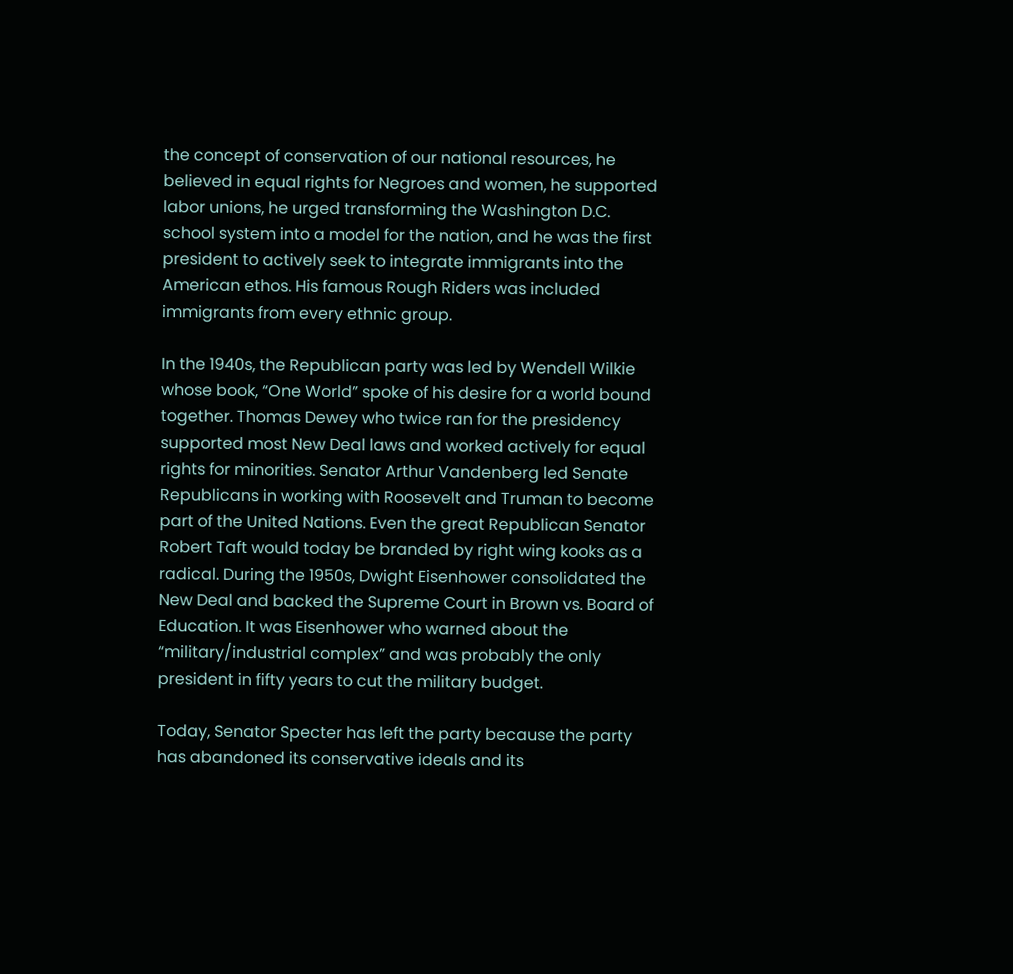the concept of conservation of our national resources, he believed in equal rights for Negroes and women, he supported labor unions, he urged transforming the Washington D.C. school system into a model for the nation, and he was the first president to actively seek to integrate immigrants into the American ethos. His famous Rough Riders was included immigrants from every ethnic group.

In the 1940s, the Republican party was led by Wendell Wilkie whose book, “One World” spoke of his desire for a world bound together. Thomas Dewey who twice ran for the presidency supported most New Deal laws and worked actively for equal rights for minorities. Senator Arthur Vandenberg led Senate Republicans in working with Roosevelt and Truman to become part of the United Nations. Even the great Republican Senator Robert Taft would today be branded by right wing kooks as a radical. During the 1950s, Dwight Eisenhower consolidated the New Deal and backed the Supreme Court in Brown vs. Board of Education. It was Eisenhower who warned about the “military/industrial complex” and was probably the only president in fifty years to cut the military budget.

Today, Senator Specter has left the party because the party has abandoned its conservative ideals and its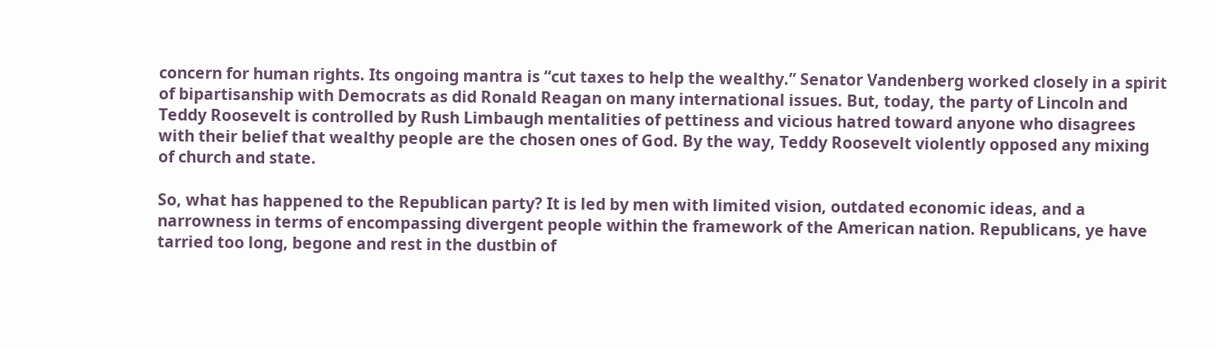concern for human rights. Its ongoing mantra is “cut taxes to help the wealthy.” Senator Vandenberg worked closely in a spirit of bipartisanship with Democrats as did Ronald Reagan on many international issues. But, today, the party of Lincoln and Teddy Roosevelt is controlled by Rush Limbaugh mentalities of pettiness and vicious hatred toward anyone who disagrees with their belief that wealthy people are the chosen ones of God. By the way, Teddy Roosevelt violently opposed any mixing of church and state.

So, what has happened to the Republican party? It is led by men with limited vision, outdated economic ideas, and a narrowness in terms of encompassing divergent people within the framework of the American nation. Republicans, ye have tarried too long, begone and rest in the dustbin of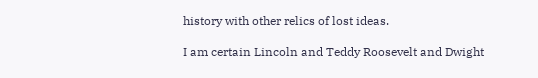history with other relics of lost ideas.

I am certain Lincoln and Teddy Roosevelt and Dwight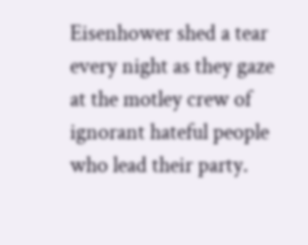Eisenhower shed a tear every night as they gaze at the motley crew of ignorant hateful people who lead their party.